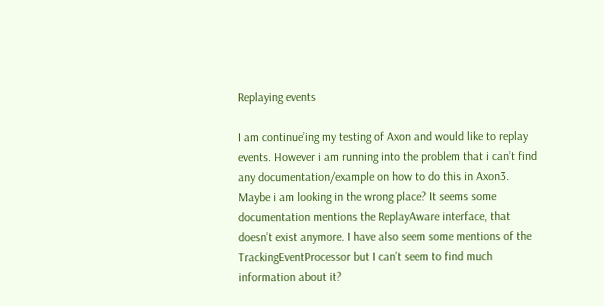Replaying events

I am continue’ing my testing of Axon and would like to replay events. However i am running into the problem that i can’t find any documentation/example on how to do this in Axon3. Maybe i am looking in the wrong place? It seems some documentation mentions the ReplayAware interface, that doesn’t exist anymore. I have also seem some mentions of the TrackingEventProcessor but I can’t seem to find much information about it?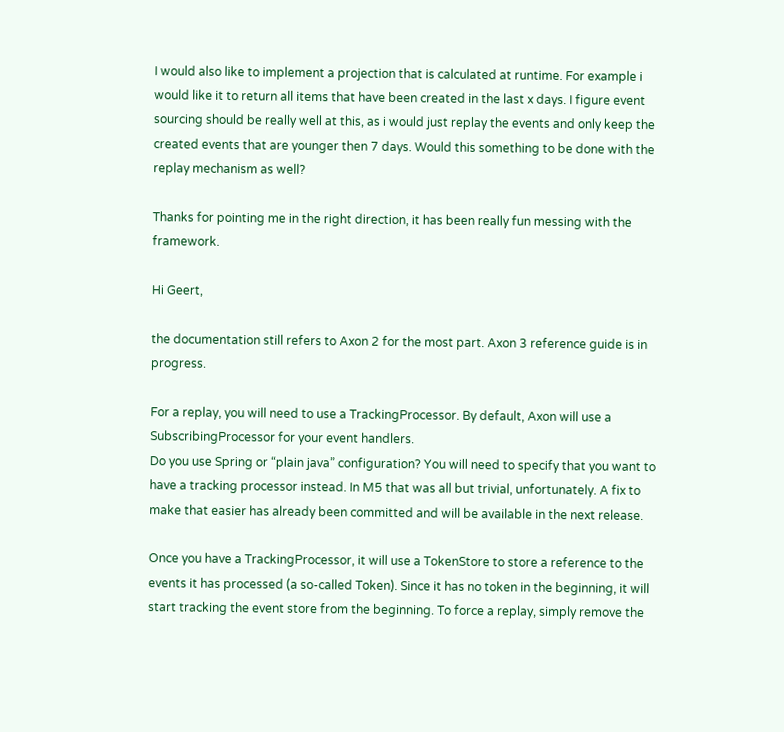I would also like to implement a projection that is calculated at runtime. For example i would like it to return all items that have been created in the last x days. I figure event sourcing should be really well at this, as i would just replay the events and only keep the created events that are younger then 7 days. Would this something to be done with the replay mechanism as well?

Thanks for pointing me in the right direction, it has been really fun messing with the framework.

Hi Geert,

the documentation still refers to Axon 2 for the most part. Axon 3 reference guide is in progress.

For a replay, you will need to use a TrackingProcessor. By default, Axon will use a SubscribingProcessor for your event handlers.
Do you use Spring or “plain java” configuration? You will need to specify that you want to have a tracking processor instead. In M5 that was all but trivial, unfortunately. A fix to make that easier has already been committed and will be available in the next release.

Once you have a TrackingProcessor, it will use a TokenStore to store a reference to the events it has processed (a so-called Token). Since it has no token in the beginning, it will start tracking the event store from the beginning. To force a replay, simply remove the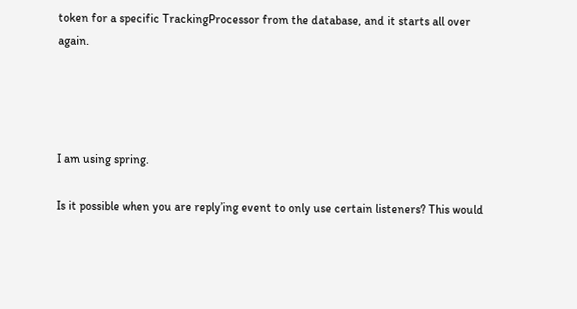token for a specific TrackingProcessor from the database, and it starts all over again.




I am using spring.

Is it possible when you are reply’ing event to only use certain listeners? This would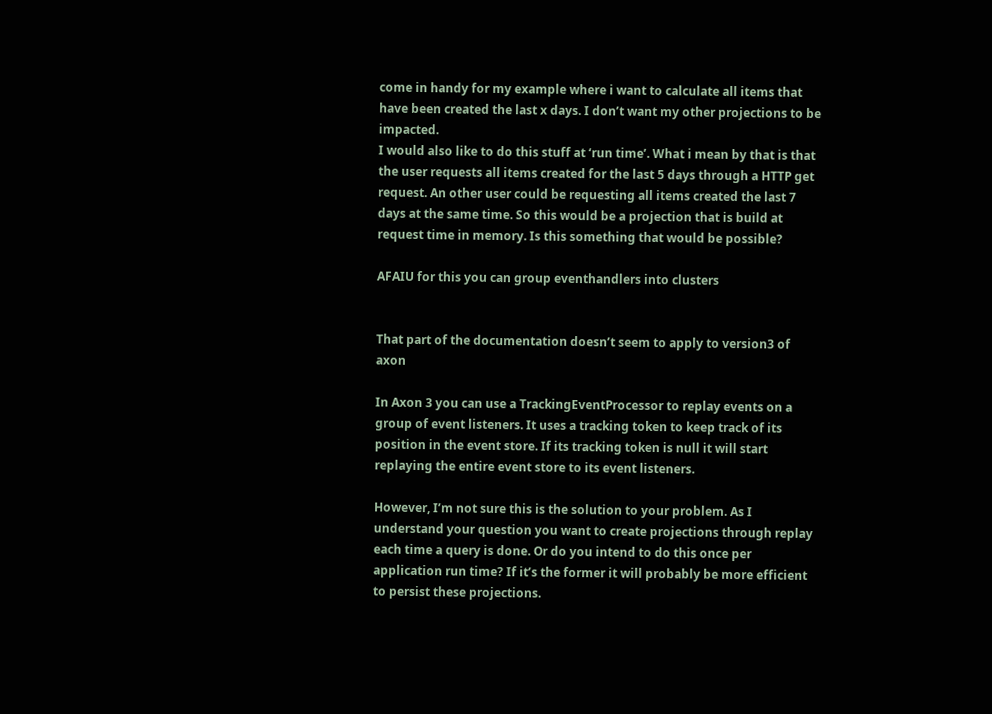come in handy for my example where i want to calculate all items that have been created the last x days. I don’t want my other projections to be impacted.
I would also like to do this stuff at ‘run time’. What i mean by that is that the user requests all items created for the last 5 days through a HTTP get request. An other user could be requesting all items created the last 7 days at the same time. So this would be a projection that is build at request time in memory. Is this something that would be possible?

AFAIU for this you can group eventhandlers into clusters


That part of the documentation doesn’t seem to apply to version3 of axon

In Axon 3 you can use a TrackingEventProcessor to replay events on a group of event listeners. It uses a tracking token to keep track of its position in the event store. If its tracking token is null it will start replaying the entire event store to its event listeners.

However, I’m not sure this is the solution to your problem. As I understand your question you want to create projections through replay each time a query is done. Or do you intend to do this once per application run time? If it’s the former it will probably be more efficient to persist these projections.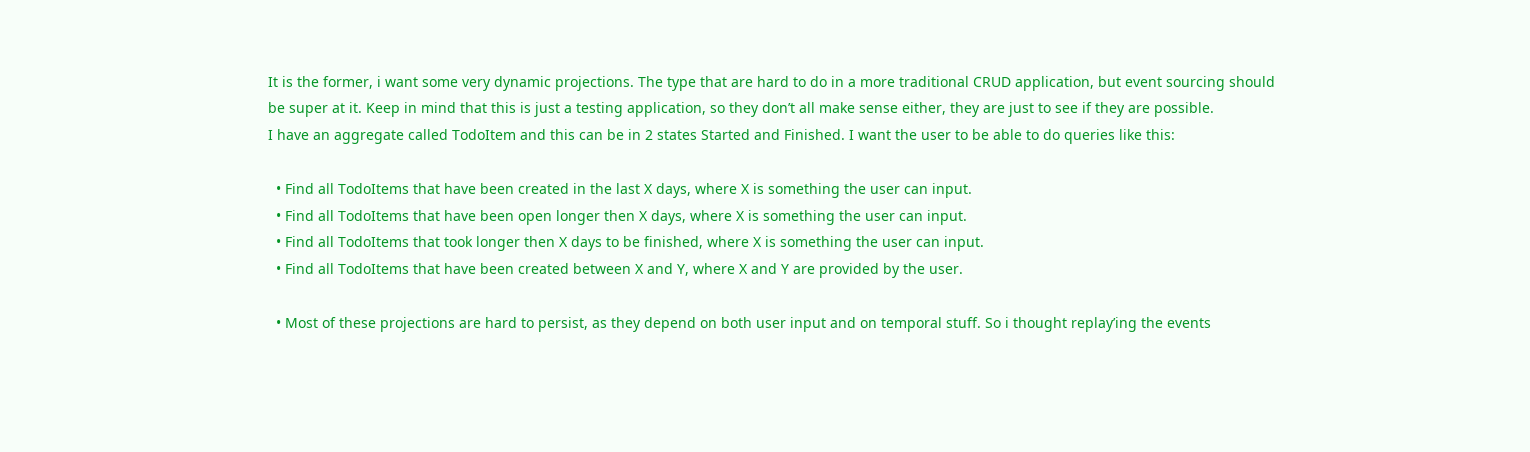It is the former, i want some very dynamic projections. The type that are hard to do in a more traditional CRUD application, but event sourcing should be super at it. Keep in mind that this is just a testing application, so they don’t all make sense either, they are just to see if they are possible.
I have an aggregate called TodoItem and this can be in 2 states Started and Finished. I want the user to be able to do queries like this:

  • Find all TodoItems that have been created in the last X days, where X is something the user can input.
  • Find all TodoItems that have been open longer then X days, where X is something the user can input.
  • Find all TodoItems that took longer then X days to be finished, where X is something the user can input.
  • Find all TodoItems that have been created between X and Y, where X and Y are provided by the user.

  • Most of these projections are hard to persist, as they depend on both user input and on temporal stuff. So i thought replay’ing the events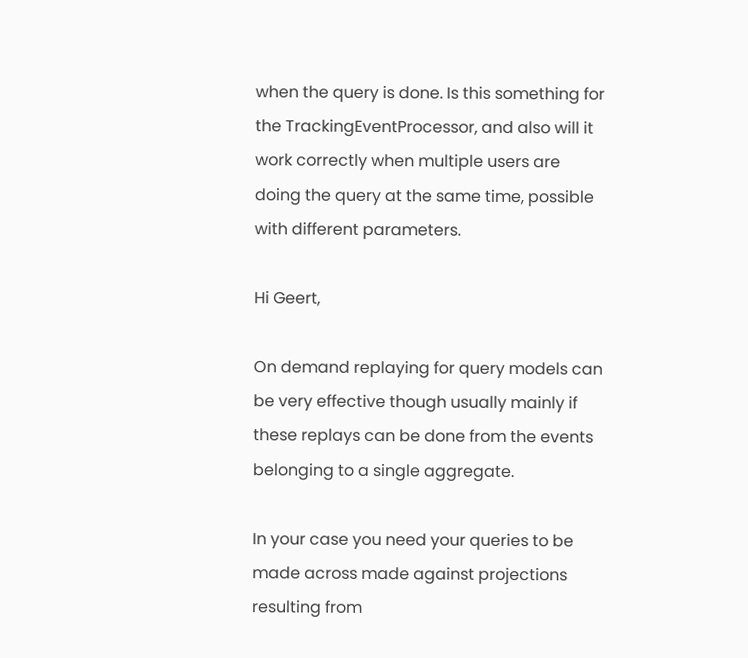when the query is done. Is this something for the TrackingEventProcessor, and also will it work correctly when multiple users are doing the query at the same time, possible with different parameters.

Hi Geert,

On demand replaying for query models can be very effective though usually mainly if these replays can be done from the events belonging to a single aggregate.

In your case you need your queries to be made across made against projections resulting from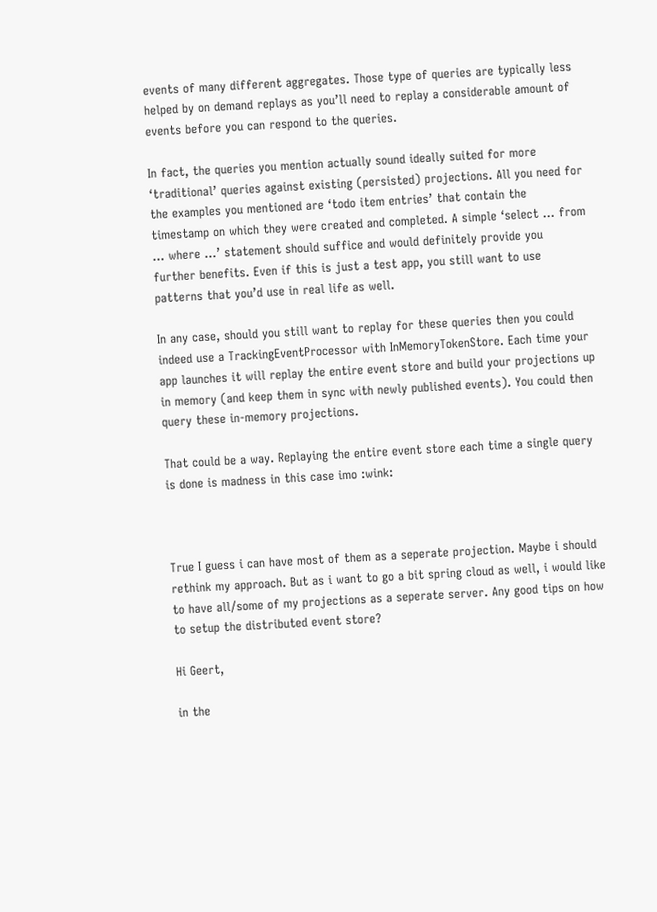events of many different aggregates. Those type of queries are typically less helped by on demand replays as you’ll need to replay a considerable amount of events before you can respond to the queries.

In fact, the queries you mention actually sound ideally suited for more ‘traditional’ queries against existing (persisted) projections. All you need for the examples you mentioned are ‘todo item entries’ that contain the timestamp on which they were created and completed. A simple ‘select … from … where …’ statement should suffice and would definitely provide you further benefits. Even if this is just a test app, you still want to use patterns that you’d use in real life as well.

In any case, should you still want to replay for these queries then you could indeed use a TrackingEventProcessor with InMemoryTokenStore. Each time your app launches it will replay the entire event store and build your projections up in memory (and keep them in sync with newly published events). You could then query these in-memory projections.

That could be a way. Replaying the entire event store each time a single query is done is madness in this case imo :wink:



True I guess i can have most of them as a seperate projection. Maybe i should rethink my approach. But as i want to go a bit spring cloud as well, i would like to have all/some of my projections as a seperate server. Any good tips on how to setup the distributed event store?

Hi Geert,

in the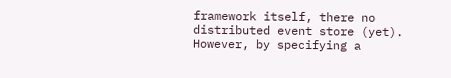framework itself, there no distributed event store (yet). However, by specifying a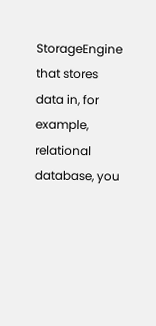StorageEngine that stores data in, for example, relational database, you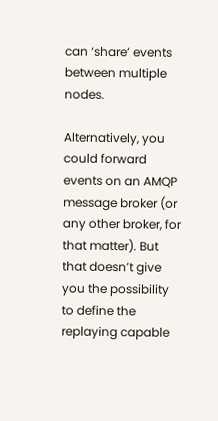can ‘share’ events between multiple nodes.

Alternatively, you could forward events on an AMQP message broker (or any other broker, for that matter). But that doesn’t give you the possibility to define the replaying capable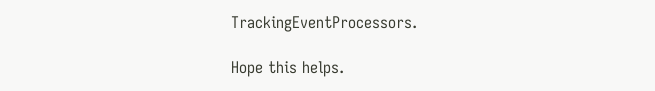TrackingEventProcessors.

Hope this helps.